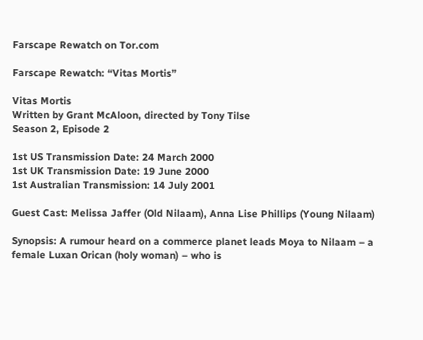Farscape Rewatch on Tor.com

Farscape Rewatch: “Vitas Mortis”

Vitas Mortis
Written by Grant McAloon, directed by Tony Tilse
Season 2, Episode 2

1st US Transmission Date: 24 March 2000
1st UK Transmission Date: 19 June 2000
1st Australian Transmission: 14 July 2001

Guest Cast: Melissa Jaffer (Old Nilaam), Anna Lise Phillips (Young Nilaam)

Synopsis: A rumour heard on a commerce planet leads Moya to Nilaam – a female Luxan Orican (holy woman) – who is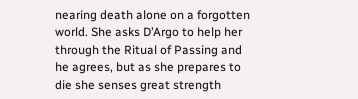nearing death alone on a forgotten world. She asks D’Argo to help her through the Ritual of Passing and he agrees, but as she prepares to die she senses great strength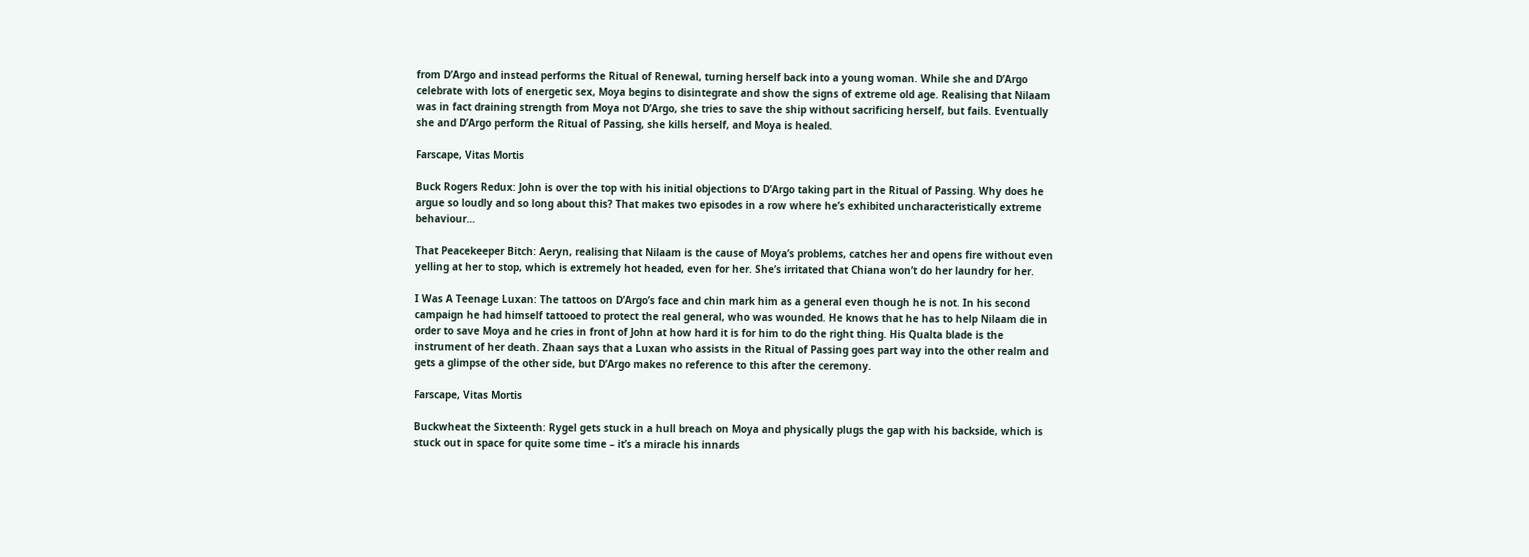from D’Argo and instead performs the Ritual of Renewal, turning herself back into a young woman. While she and D’Argo celebrate with lots of energetic sex, Moya begins to disintegrate and show the signs of extreme old age. Realising that Nilaam was in fact draining strength from Moya not D’Argo, she tries to save the ship without sacrificing herself, but fails. Eventually she and D’Argo perform the Ritual of Passing, she kills herself, and Moya is healed.

Farscape, Vitas Mortis

Buck Rogers Redux: John is over the top with his initial objections to D’Argo taking part in the Ritual of Passing. Why does he argue so loudly and so long about this? That makes two episodes in a row where he’s exhibited uncharacteristically extreme behaviour…

That Peacekeeper Bitch: Aeryn, realising that Nilaam is the cause of Moya’s problems, catches her and opens fire without even yelling at her to stop, which is extremely hot headed, even for her. She’s irritated that Chiana won’t do her laundry for her.

I Was A Teenage Luxan: The tattoos on D’Argo’s face and chin mark him as a general even though he is not. In his second campaign he had himself tattooed to protect the real general, who was wounded. He knows that he has to help Nilaam die in order to save Moya and he cries in front of John at how hard it is for him to do the right thing. His Qualta blade is the instrument of her death. Zhaan says that a Luxan who assists in the Ritual of Passing goes part way into the other realm and gets a glimpse of the other side, but D’Argo makes no reference to this after the ceremony.

Farscape, Vitas Mortis

Buckwheat the Sixteenth: Rygel gets stuck in a hull breach on Moya and physically plugs the gap with his backside, which is stuck out in space for quite some time – it’s a miracle his innards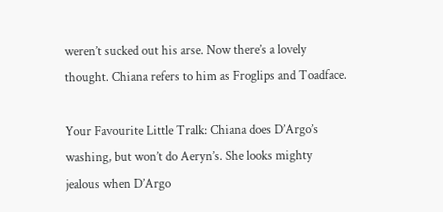weren’t sucked out his arse. Now there’s a lovely thought. Chiana refers to him as Froglips and Toadface.

Your Favourite Little Tralk: Chiana does D’Argo’s washing, but won’t do Aeryn’s. She looks mighty jealous when D’Argo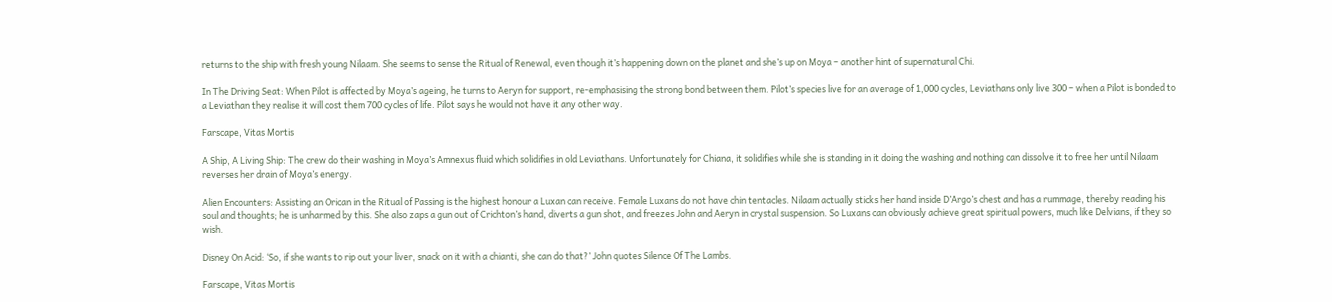returns to the ship with fresh young Nilaam. She seems to sense the Ritual of Renewal, even though it’s happening down on the planet and she’s up on Moya – another hint of supernatural Chi.

In The Driving Seat: When Pilot is affected by Moya’s ageing, he turns to Aeryn for support, re-emphasising the strong bond between them. Pilot’s species live for an average of 1,000 cycles, Leviathans only live 300 – when a Pilot is bonded to a Leviathan they realise it will cost them 700 cycles of life. Pilot says he would not have it any other way.

Farscape, Vitas Mortis

A Ship, A Living Ship: The crew do their washing in Moya’s Amnexus fluid which solidifies in old Leviathans. Unfortunately for Chiana, it solidifies while she is standing in it doing the washing and nothing can dissolve it to free her until Nilaam reverses her drain of Moya’s energy.

Alien Encounters: Assisting an Orican in the Ritual of Passing is the highest honour a Luxan can receive. Female Luxans do not have chin tentacles. Nilaam actually sticks her hand inside D’Argo’s chest and has a rummage, thereby reading his soul and thoughts; he is unharmed by this. She also zaps a gun out of Crichton’s hand, diverts a gun shot, and freezes John and Aeryn in crystal suspension. So Luxans can obviously achieve great spiritual powers, much like Delvians, if they so wish.

Disney On Acid: ‘So, if she wants to rip out your liver, snack on it with a chianti, she can do that?’ John quotes Silence Of The Lambs.

Farscape, Vitas Mortis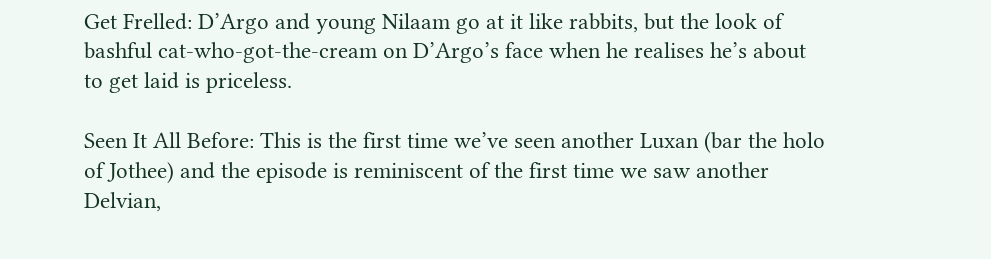Get Frelled: D’Argo and young Nilaam go at it like rabbits, but the look of bashful cat-who-got-the-cream on D’Argo’s face when he realises he’s about to get laid is priceless.

Seen It All Before: This is the first time we’ve seen another Luxan (bar the holo of Jothee) and the episode is reminiscent of the first time we saw another Delvian,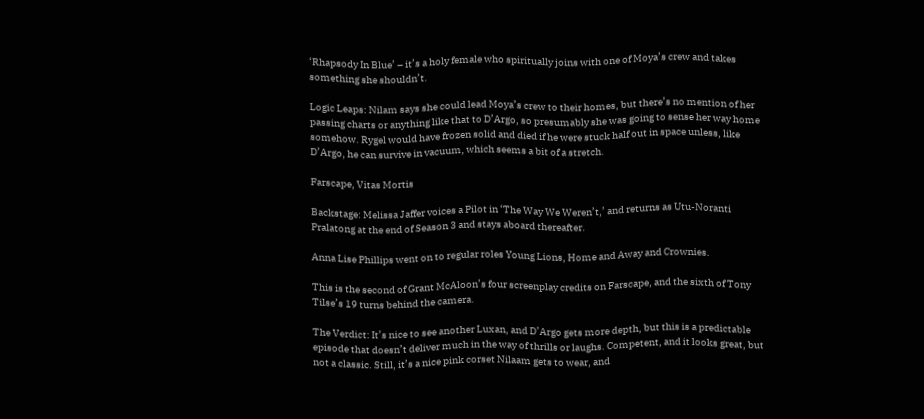‘Rhapsody In Blue’ – it’s a holy female who spiritually joins with one of Moya’s crew and takes something she shouldn’t.

Logic Leaps: Nilam says she could lead Moya’s crew to their homes, but there’s no mention of her passing charts or anything like that to D’Argo, so presumably she was going to sense her way home somehow. Rygel would have frozen solid and died if he were stuck half out in space unless, like D’Argo, he can survive in vacuum, which seems a bit of a stretch.

Farscape, Vitas Mortis

Backstage: Melissa Jaffer voices a Pilot in ‘The Way We Weren’t,’ and returns as Utu-Noranti Pralatong at the end of Season 3 and stays aboard thereafter.

Anna Lise Phillips went on to regular roles Young Lions, Home and Away and Crownies.

This is the second of Grant McAloon’s four screenplay credits on Farscape, and the sixth of Tony Tilse’s 19 turns behind the camera.

The Verdict: It’s nice to see another Luxan, and D’Argo gets more depth, but this is a predictable episode that doesn’t deliver much in the way of thrills or laughs. Competent, and it looks great, but not a classic. Still, it’s a nice pink corset Nilaam gets to wear, and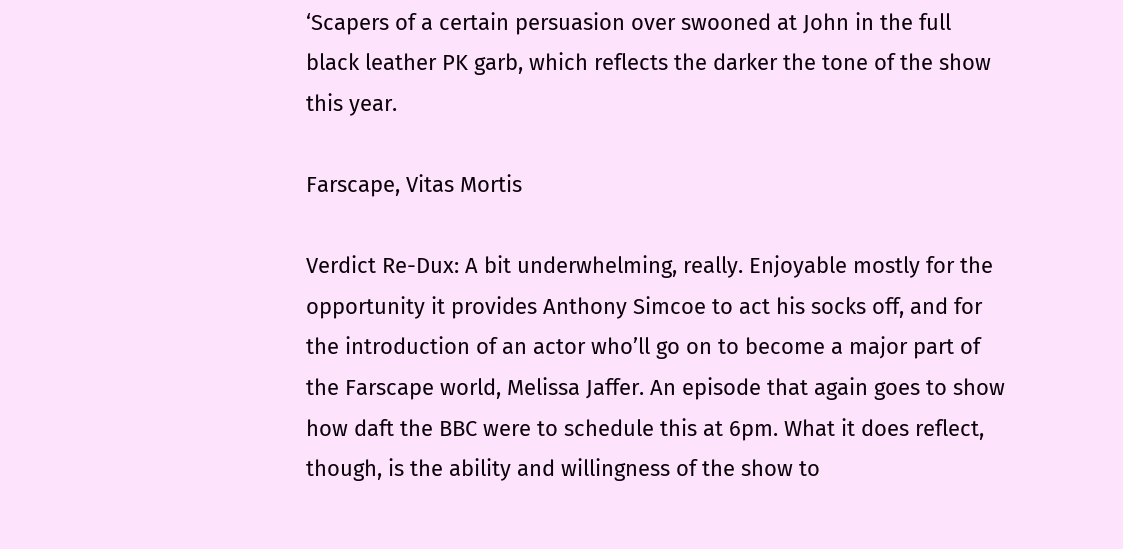‘Scapers of a certain persuasion over swooned at John in the full black leather PK garb, which reflects the darker the tone of the show this year.

Farscape, Vitas Mortis

Verdict Re-Dux: A bit underwhelming, really. Enjoyable mostly for the opportunity it provides Anthony Simcoe to act his socks off, and for the introduction of an actor who’ll go on to become a major part of the Farscape world, Melissa Jaffer. An episode that again goes to show how daft the BBC were to schedule this at 6pm. What it does reflect, though, is the ability and willingness of the show to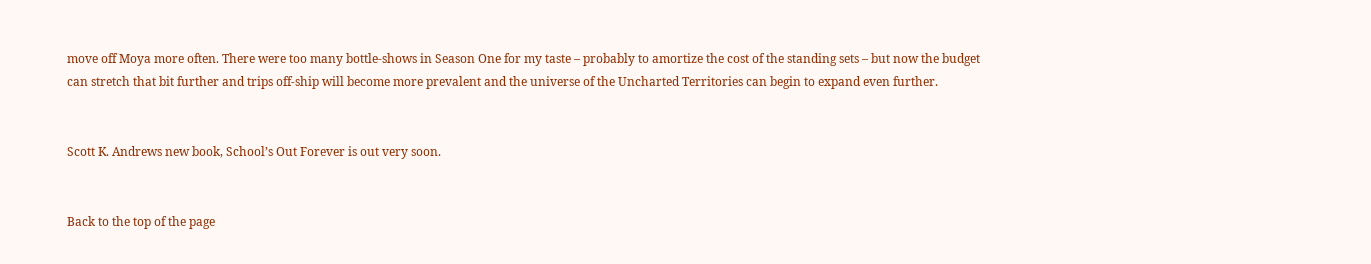move off Moya more often. There were too many bottle-shows in Season One for my taste – probably to amortize the cost of the standing sets – but now the budget can stretch that bit further and trips off-ship will become more prevalent and the universe of the Uncharted Territories can begin to expand even further.


Scott K. Andrews new book, School’s Out Forever is out very soon.


Back to the top of the page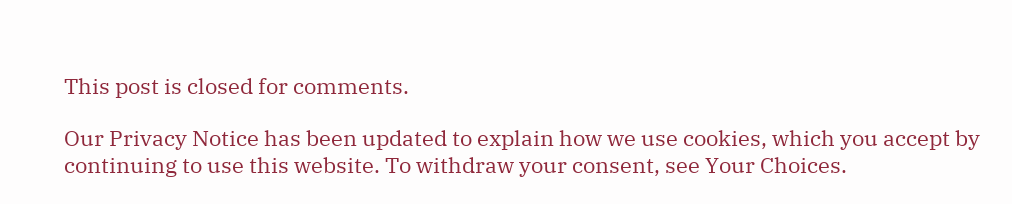This post is closed for comments.

Our Privacy Notice has been updated to explain how we use cookies, which you accept by continuing to use this website. To withdraw your consent, see Your Choices.